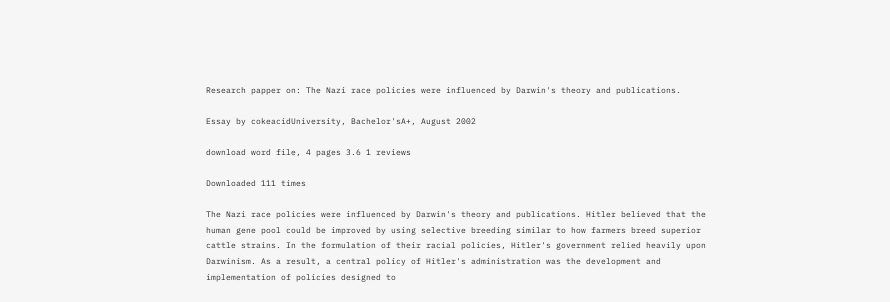Research papper on: The Nazi race policies were influenced by Darwin's theory and publications.

Essay by cokeacidUniversity, Bachelor'sA+, August 2002

download word file, 4 pages 3.6 1 reviews

Downloaded 111 times

The Nazi race policies were influenced by Darwin's theory and publications. Hitler believed that the human gene pool could be improved by using selective breeding similar to how farmers breed superior cattle strains. In the formulation of their racial policies, Hitler's government relied heavily upon Darwinism. As a result, a central policy of Hitler's administration was the development and implementation of policies designed to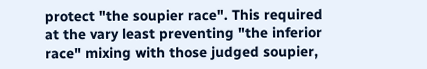protect "the soupier race". This required at the vary least preventing "the inferior race" mixing with those judged soupier,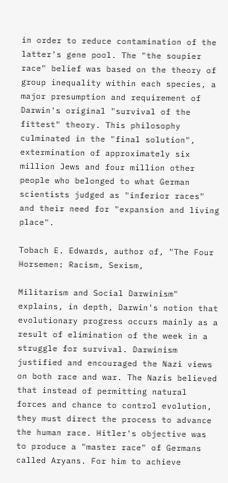in order to reduce contamination of the latter's gene pool. The "the soupier race" belief was based on the theory of group inequality within each species, a major presumption and requirement of Darwin's original "survival of the fittest" theory. This philosophy culminated in the "final solution", extermination of approximately six million Jews and four million other people who belonged to what German scientists judged as "inferior races" and their need for "expansion and living place".

Tobach E. Edwards, author of, "The Four Horsemen: Racism, Sexism,

Militarism and Social Darwinism" explains, in depth, Darwin's notion that evolutionary progress occurs mainly as a result of elimination of the week in a struggle for survival. Darwinism justified and encouraged the Nazi views on both race and war. The Nazis believed that instead of permitting natural forces and chance to control evolution, they must direct the process to advance the human race. Hitler's objective was to produce a "master race" of Germans called Aryans. For him to achieve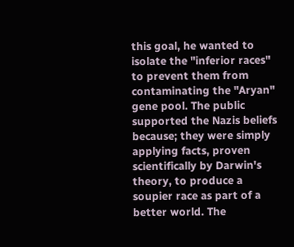this goal, he wanted to isolate the "inferior races" to prevent them from contaminating the "Aryan" gene pool. The public supported the Nazis beliefs because; they were simply applying facts, proven scientifically by Darwin's theory, to produce a soupier race as part of a better world. The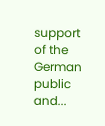support of the German public and...